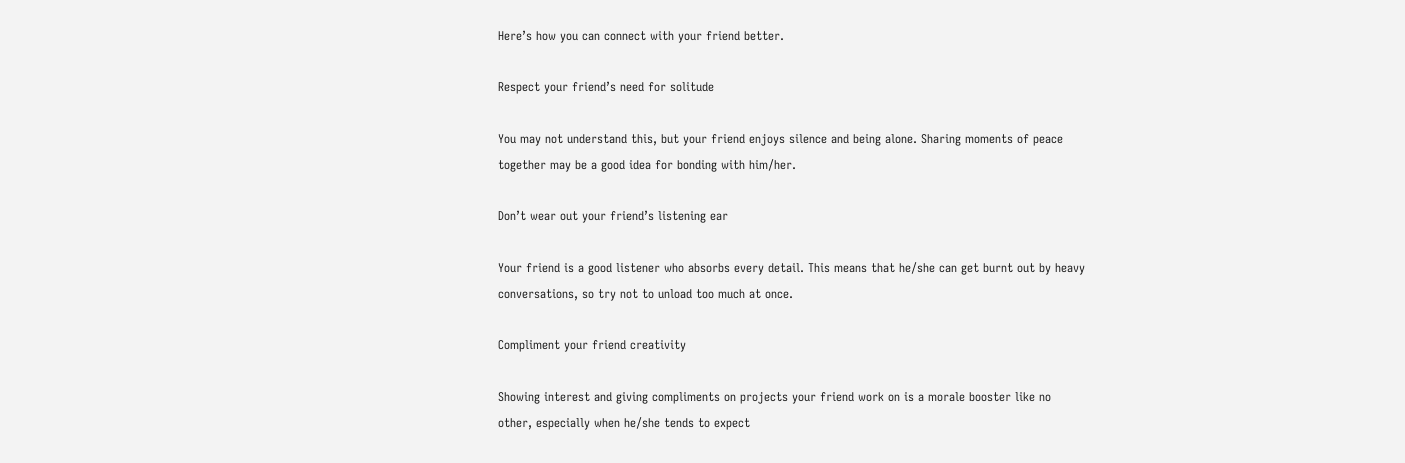Here’s how you can connect with your friend better.

Respect your friend’s need for solitude

You may not understand this, but your friend enjoys silence and being alone. Sharing moments of peace together may be a good idea for bonding with him/her.

Don’t wear out your friend’s listening ear

Your friend is a good listener who absorbs every detail. This means that he/she can get burnt out by heavy conversations, so try not to unload too much at once.

Compliment your friend creativity

Showing interest and giving compliments on projects your friend work on is a morale booster like no other, especially when he/she tends to expect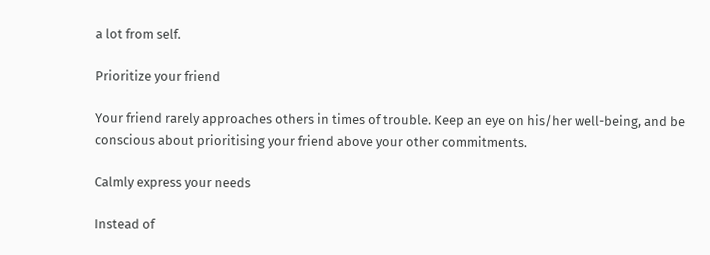a lot from self.

Prioritize your friend

Your friend rarely approaches others in times of trouble. Keep an eye on his/her well-being, and be conscious about prioritising your friend above your other commitments.

Calmly express your needs

Instead of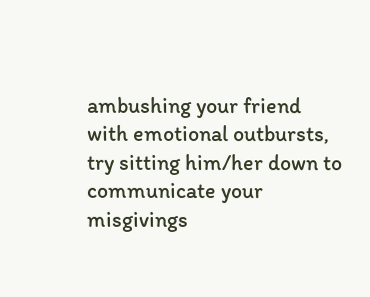ambushing your friend with emotional outbursts, try sitting him/her down to communicate your misgivings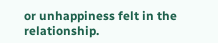or unhappiness felt in the relationship.